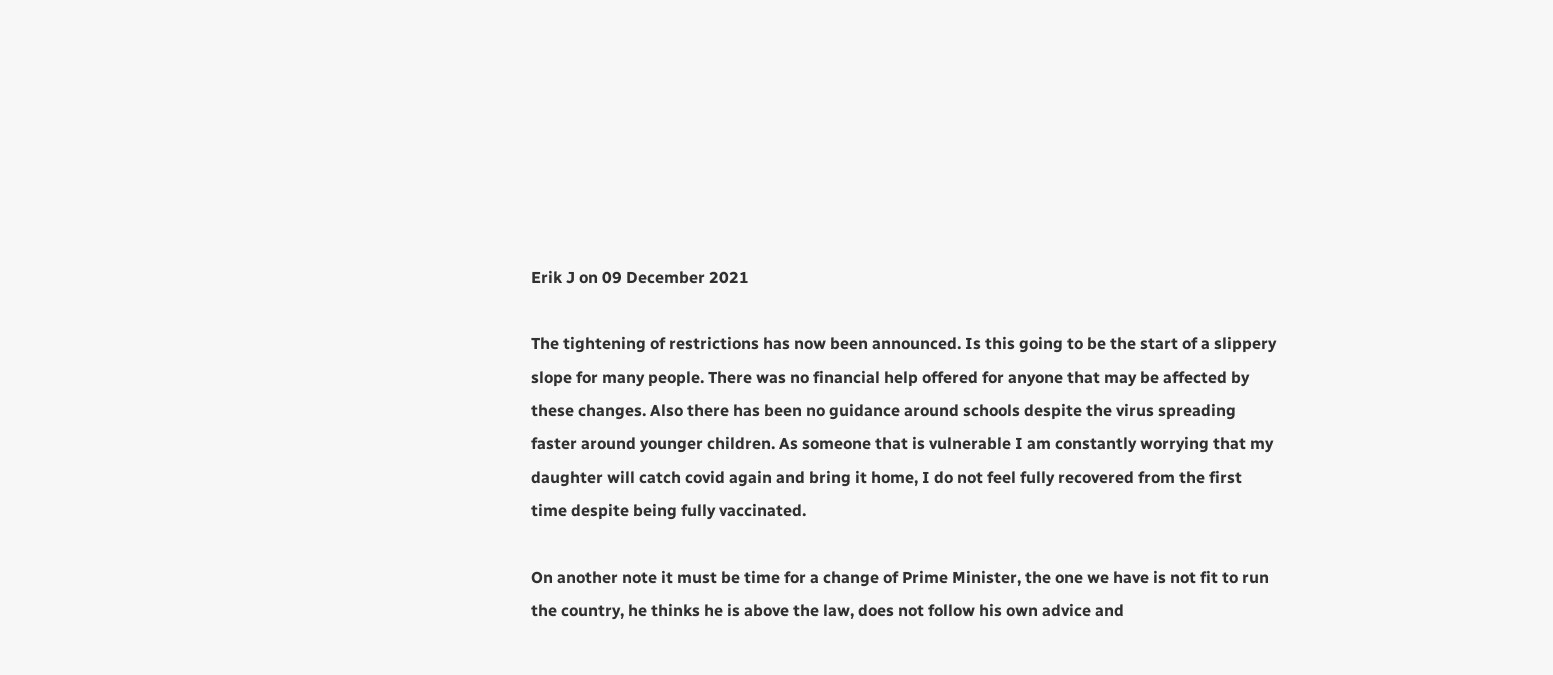Erik J on 09 December 2021

The tightening of restrictions has now been announced. Is this going to be the start of a slippery slope for many people. There was no financial help offered for anyone that may be affected by these changes. Also there has been no guidance around schools despite the virus spreading faster around younger children. As someone that is vulnerable I am constantly worrying that my daughter will catch covid again and bring it home, I do not feel fully recovered from the first time despite being fully vaccinated.

On another note it must be time for a change of Prime Minister, the one we have is not fit to run the country, he thinks he is above the law, does not follow his own advice and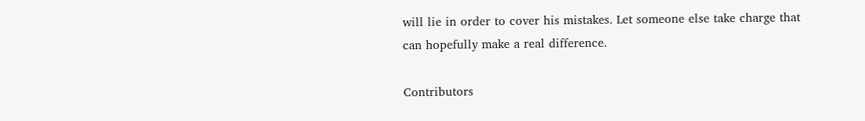will lie in order to cover his mistakes. Let someone else take charge that can hopefully make a real difference.

Contributors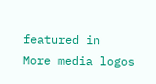featured in
More media logos